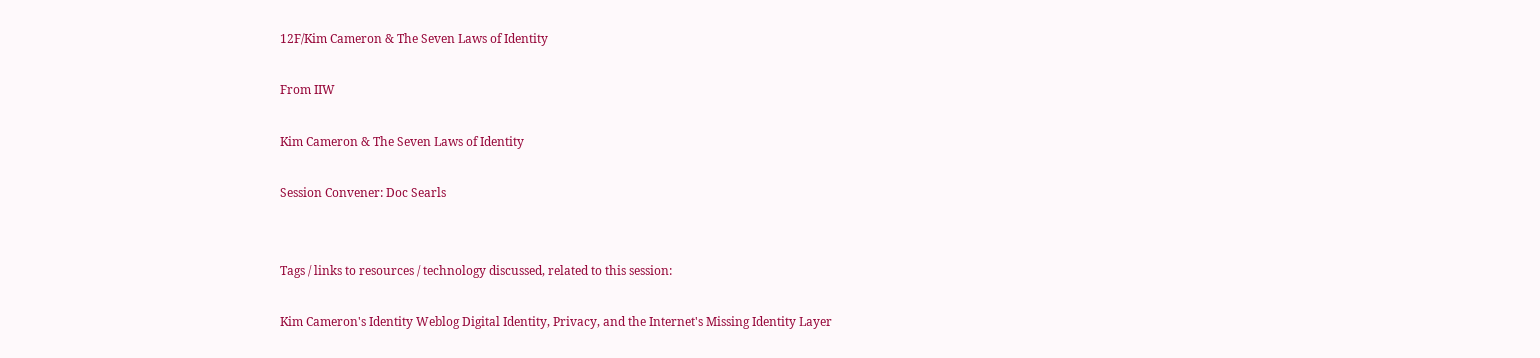12F/Kim Cameron & The Seven Laws of Identity

From IIW

Kim Cameron & The Seven Laws of Identity

Session Convener: Doc Searls


Tags / links to resources / technology discussed, related to this session:

Kim Cameron's Identity Weblog Digital Identity, Privacy, and the Internet's Missing Identity Layer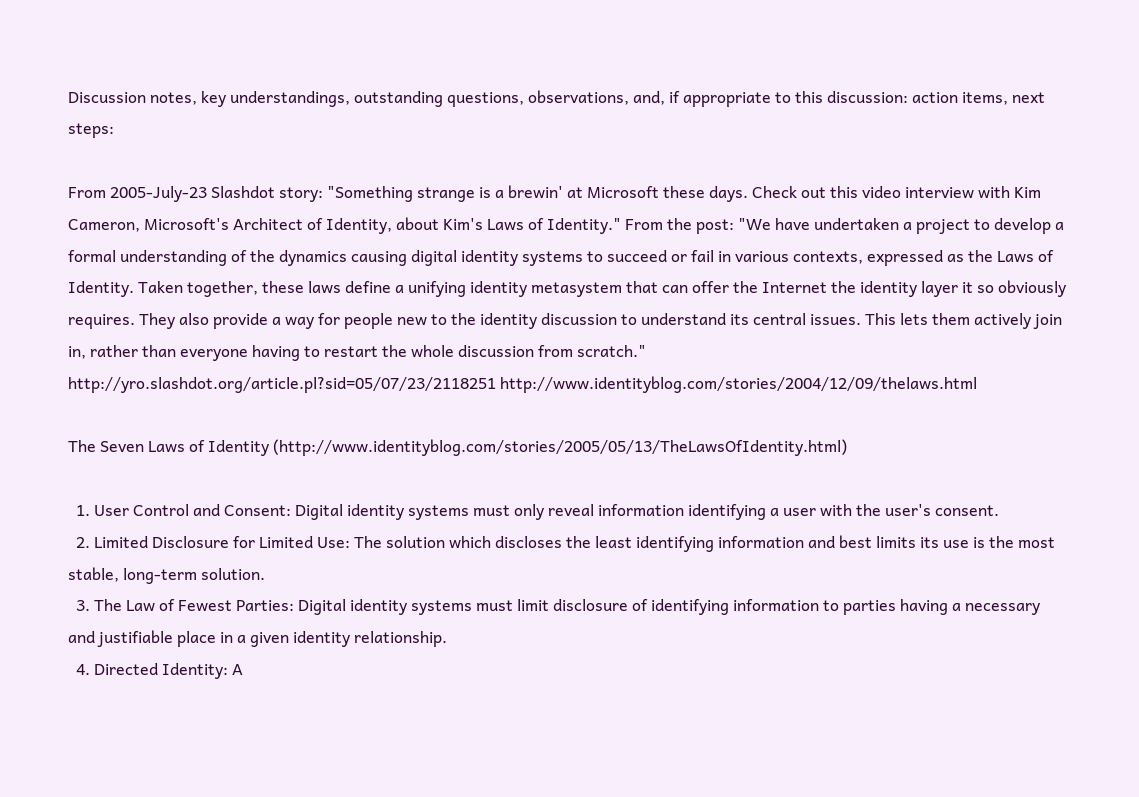Discussion notes, key understandings, outstanding questions, observations, and, if appropriate to this discussion: action items, next steps:

From 2005-July-23 Slashdot story: "Something strange is a brewin' at Microsoft these days. Check out this video interview with Kim Cameron, Microsoft's Architect of Identity, about Kim's Laws of Identity." From the post: "We have undertaken a project to develop a formal understanding of the dynamics causing digital identity systems to succeed or fail in various contexts, expressed as the Laws of Identity. Taken together, these laws define a unifying identity metasystem that can offer the Internet the identity layer it so obviously requires. They also provide a way for people new to the identity discussion to understand its central issues. This lets them actively join in, rather than everyone having to restart the whole discussion from scratch." http://yro.slashdot.org/article.pl?sid=05/07/23/2118251 http://www.identityblog.com/stories/2004/12/09/thelaws.html

The Seven Laws of Identity (http://www.identityblog.com/stories/2005/05/13/TheLawsOfIdentity.html)

  1. User Control and Consent: Digital identity systems must only reveal information identifying a user with the user's consent.
  2. Limited Disclosure for Limited Use: The solution which discloses the least identifying information and best limits its use is the most stable, long-term solution.
  3. The Law of Fewest Parties: Digital identity systems must limit disclosure of identifying information to parties having a necessary and justifiable place in a given identity relationship.
  4. Directed Identity: A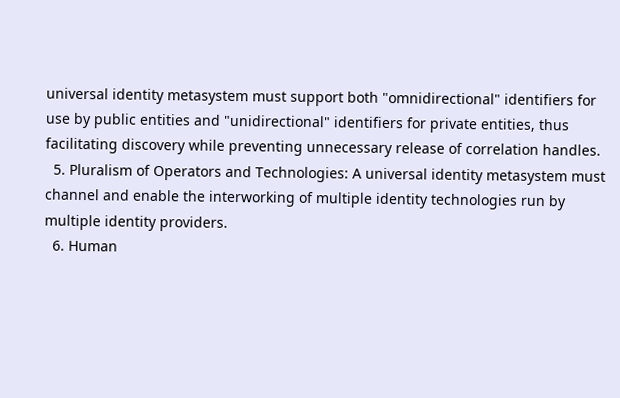universal identity metasystem must support both "omnidirectional" identifiers for use by public entities and "unidirectional" identifiers for private entities, thus facilitating discovery while preventing unnecessary release of correlation handles.
  5. Pluralism of Operators and Technologies: A universal identity metasystem must channel and enable the interworking of multiple identity technologies run by multiple identity providers.
  6. Human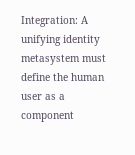Integration: A unifying identity metasystem must define the human user as a component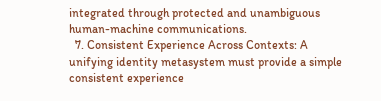integrated through protected and unambiguous human-machine communications.
  7. Consistent Experience Across Contexts: A unifying identity metasystem must provide a simple consistent experience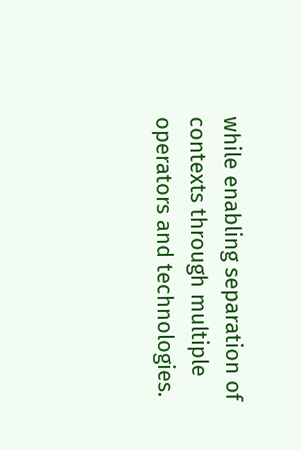while enabling separation of contexts through multiple operators and technologies.